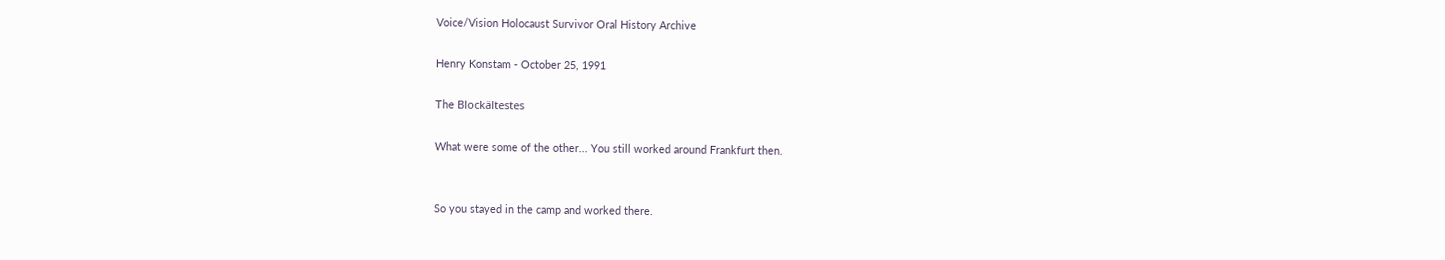Voice/Vision Holocaust Survivor Oral History Archive

Henry Konstam - October 25, 1991

The Blockältestes

What were some of the other... You still worked around Frankfurt then.


So you stayed in the camp and worked there.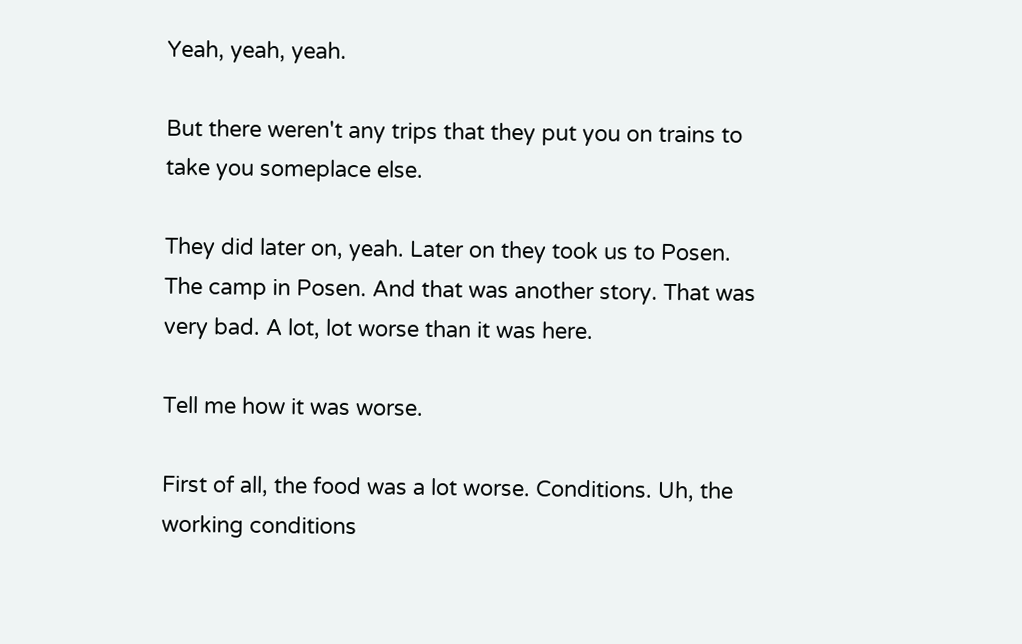Yeah, yeah, yeah.

But there weren't any trips that they put you on trains to take you someplace else.

They did later on, yeah. Later on they took us to Posen. The camp in Posen. And that was another story. That was very bad. A lot, lot worse than it was here.

Tell me how it was worse.

First of all, the food was a lot worse. Conditions. Uh, the working conditions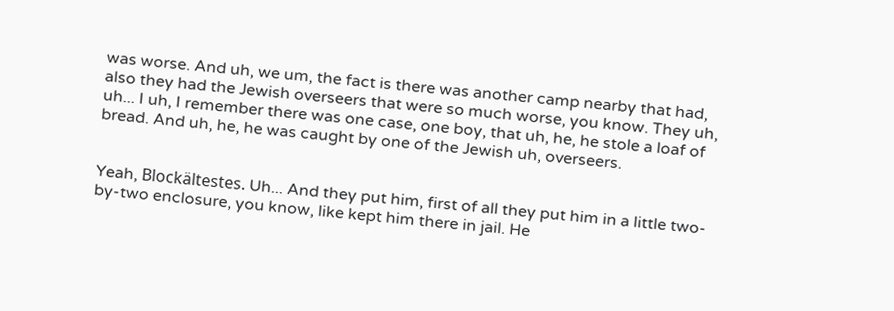was worse. And uh, we um, the fact is there was another camp nearby that had, also they had the Jewish overseers that were so much worse, you know. They uh, uh... I uh, I remember there was one case, one boy, that uh, he, he stole a loaf of bread. And uh, he, he was caught by one of the Jewish uh, overseers.


Yeah, Blockältestes. Uh... And they put him, first of all they put him in a little two-by-two enclosure, you know, like kept him there in jail. He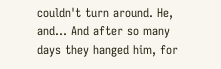couldn't turn around. He, and... And after so many days they hanged him, for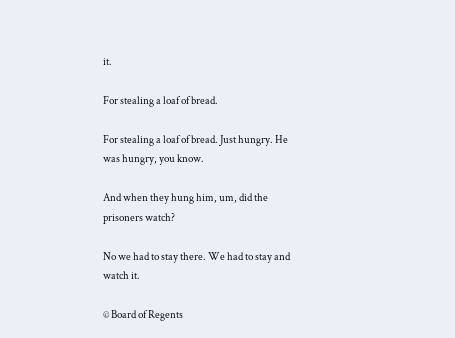it.

For stealing a loaf of bread.

For stealing a loaf of bread. Just hungry. He was hungry, you know.

And when they hung him, um, did the prisoners watch?

No we had to stay there. We had to stay and watch it.

© Board of Regents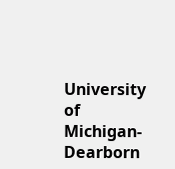University of Michigan-Dearborn